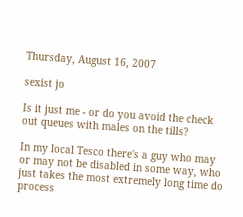Thursday, August 16, 2007

sexist jo

Is it just me - or do you avoid the check out queues with males on the tills?

In my local Tesco there's a guy who may or may not be disabled in some way, who just takes the most extremely long time do process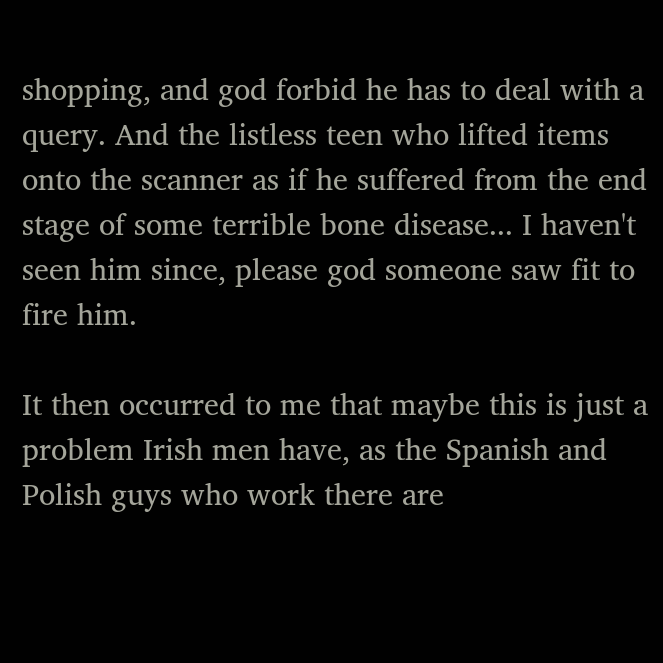shopping, and god forbid he has to deal with a query. And the listless teen who lifted items onto the scanner as if he suffered from the end stage of some terrible bone disease... I haven't seen him since, please god someone saw fit to fire him.

It then occurred to me that maybe this is just a problem Irish men have, as the Spanish and Polish guys who work there are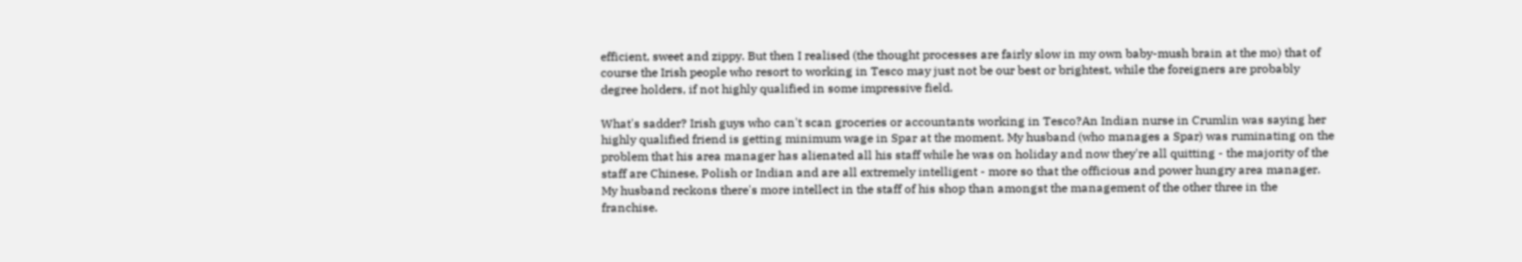efficient, sweet and zippy. But then I realised (the thought processes are fairly slow in my own baby-mush brain at the mo) that of course the Irish people who resort to working in Tesco may just not be our best or brightest, while the foreigners are probably degree holders, if not highly qualified in some impressive field.

What's sadder? Irish guys who can't scan groceries or accountants working in Tesco?An Indian nurse in Crumlin was saying her highly qualified friend is getting minimum wage in Spar at the moment. My husband (who manages a Spar) was ruminating on the problem that his area manager has alienated all his staff while he was on holiday and now they're all quitting - the majority of the staff are Chinese, Polish or Indian and are all extremely intelligent - more so that the officious and power hungry area manager. My husband reckons there's more intellect in the staff of his shop than amongst the management of the other three in the franchise.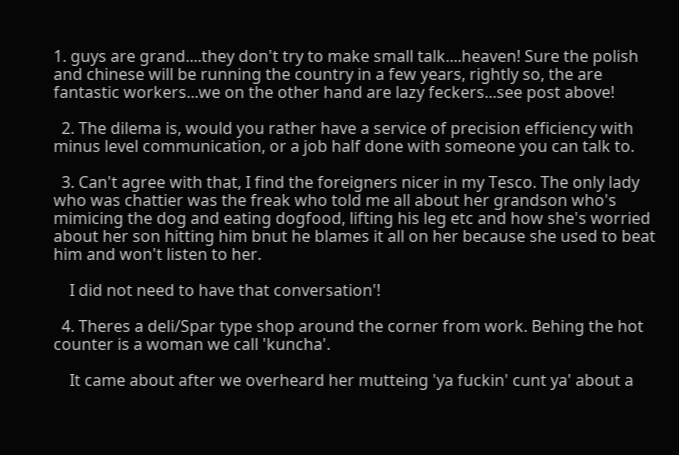1. guys are grand....they don't try to make small talk....heaven! Sure the polish and chinese will be running the country in a few years, rightly so, the are fantastic workers...we on the other hand are lazy feckers...see post above!

  2. The dilema is, would you rather have a service of precision efficiency with minus level communication, or a job half done with someone you can talk to.

  3. Can't agree with that, I find the foreigners nicer in my Tesco. The only lady who was chattier was the freak who told me all about her grandson who's mimicing the dog and eating dogfood, lifting his leg etc and how she's worried about her son hitting him bnut he blames it all on her because she used to beat him and won't listen to her.

    I did not need to have that conversation'!

  4. Theres a deli/Spar type shop around the corner from work. Behing the hot counter is a woman we call 'kuncha'.

    It came about after we overheard her mutteing 'ya fuckin' cunt ya' about a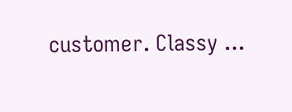customer. Classy ...